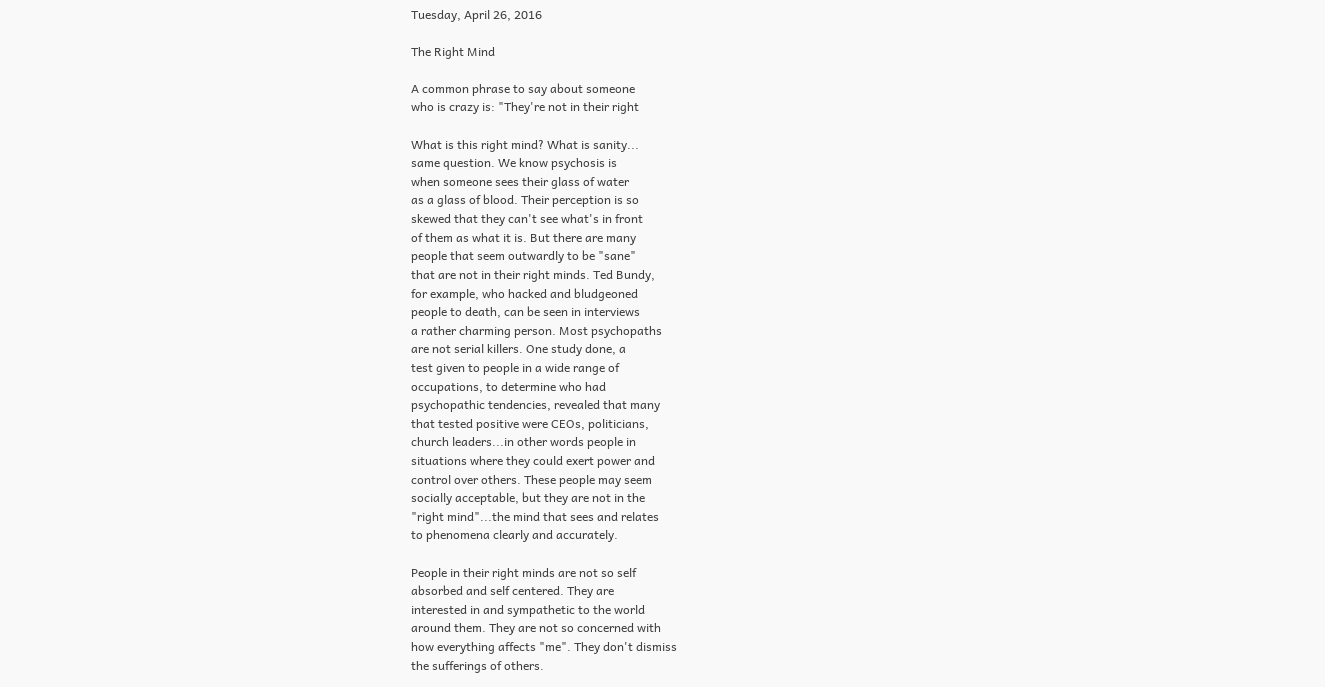Tuesday, April 26, 2016

The Right Mind

A common phrase to say about someone
who is crazy is: "They're not in their right

What is this right mind? What is sanity...
same question. We know psychosis is
when someone sees their glass of water
as a glass of blood. Their perception is so
skewed that they can't see what's in front
of them as what it is. But there are many
people that seem outwardly to be "sane"
that are not in their right minds. Ted Bundy,
for example, who hacked and bludgeoned
people to death, can be seen in interviews
a rather charming person. Most psychopaths
are not serial killers. One study done, a
test given to people in a wide range of
occupations, to determine who had
psychopathic tendencies, revealed that many
that tested positive were CEOs, politicians,
church leaders...in other words people in
situations where they could exert power and
control over others. These people may seem
socially acceptable, but they are not in the
"right mind"...the mind that sees and relates
to phenomena clearly and accurately.

People in their right minds are not so self
absorbed and self centered. They are
interested in and sympathetic to the world
around them. They are not so concerned with
how everything affects "me". They don't dismiss
the sufferings of others.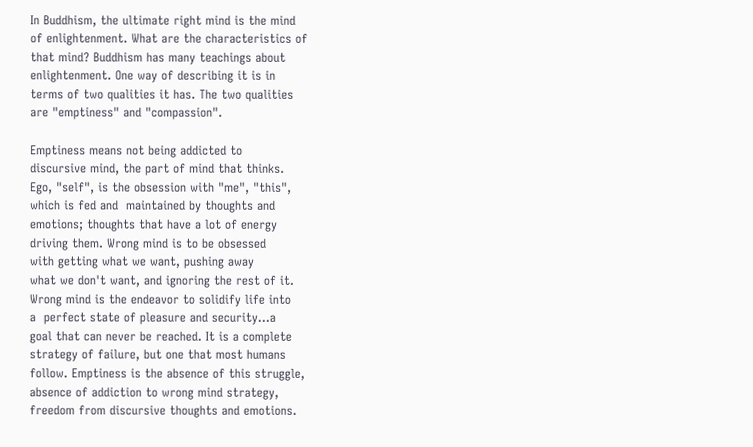In Buddhism, the ultimate right mind is the mind
of enlightenment. What are the characteristics of
that mind? Buddhism has many teachings about
enlightenment. One way of describing it is in
terms of two qualities it has. The two qualities
are "emptiness" and "compassion".

Emptiness means not being addicted to
discursive mind, the part of mind that thinks.
Ego, "self", is the obsession with "me", "this",
which is fed and  maintained by thoughts and
emotions; thoughts that have a lot of energy
driving them. Wrong mind is to be obsessed
with getting what we want, pushing away
what we don't want, and ignoring the rest of it.
Wrong mind is the endeavor to solidify life into
a  perfect state of pleasure and security...a
goal that can never be reached. It is a complete
strategy of failure, but one that most humans
follow. Emptiness is the absence of this struggle,
absence of addiction to wrong mind strategy,
freedom from discursive thoughts and emotions.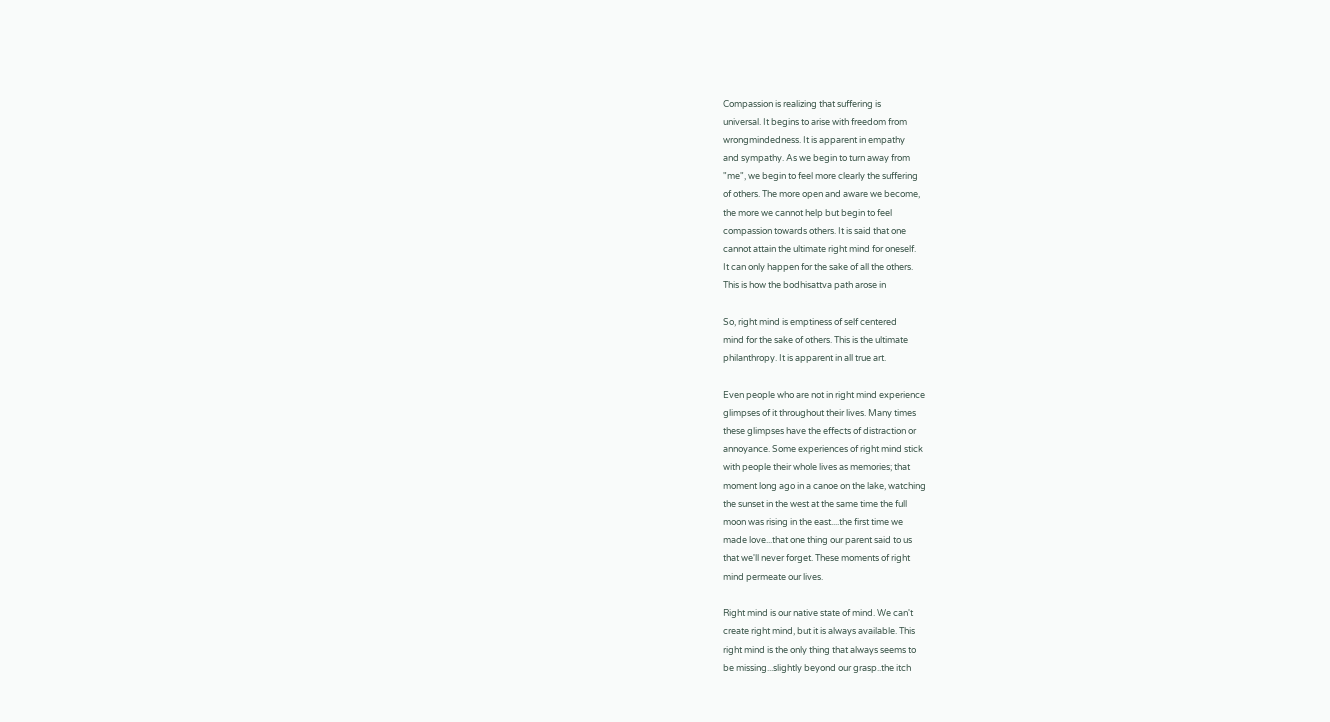Compassion is realizing that suffering is
universal. It begins to arise with freedom from
wrongmindedness. It is apparent in empathy
and sympathy. As we begin to turn away from
"me", we begin to feel more clearly the suffering
of others. The more open and aware we become,
the more we cannot help but begin to feel
compassion towards others. It is said that one
cannot attain the ultimate right mind for oneself.
It can only happen for the sake of all the others.
This is how the bodhisattva path arose in

So, right mind is emptiness of self centered
mind for the sake of others. This is the ultimate
philanthropy. It is apparent in all true art.

Even people who are not in right mind experience
glimpses of it throughout their lives. Many times
these glimpses have the effects of distraction or
annoyance. Some experiences of right mind stick
with people their whole lives as memories; that
moment long ago in a canoe on the lake, watching
the sunset in the west at the same time the full
moon was rising in the east....the first time we
made love...that one thing our parent said to us
that we'll never forget. These moments of right
mind permeate our lives.

Right mind is our native state of mind. We can't
create right mind, but it is always available. This
right mind is the only thing that always seems to
be missing...slightly beyond our grasp..the itch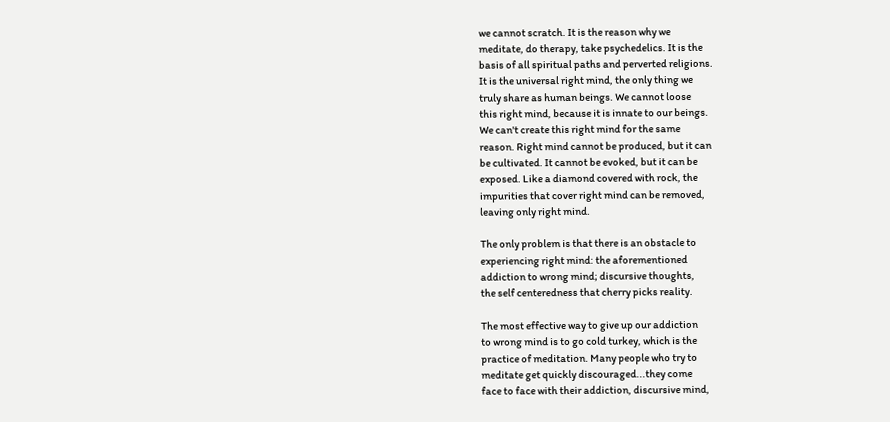we cannot scratch. It is the reason why we
meditate, do therapy, take psychedelics. It is the
basis of all spiritual paths and perverted religions.
It is the universal right mind, the only thing we
truly share as human beings. We cannot loose
this right mind, because it is innate to our beings.
We can't create this right mind for the same
reason. Right mind cannot be produced, but it can
be cultivated. It cannot be evoked, but it can be
exposed. Like a diamond covered with rock, the
impurities that cover right mind can be removed,
leaving only right mind.

The only problem is that there is an obstacle to
experiencing right mind: the aforementioned
addiction to wrong mind; discursive thoughts,
the self centeredness that cherry picks reality.

The most effective way to give up our addiction
to wrong mind is to go cold turkey, which is the
practice of meditation. Many people who try to
meditate get quickly discouraged...they come
face to face with their addiction, discursive mind,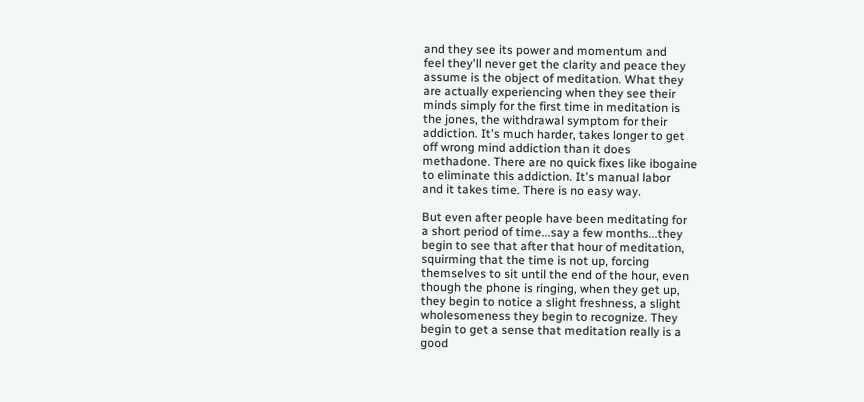and they see its power and momentum and
feel they'll never get the clarity and peace they
assume is the object of meditation. What they
are actually experiencing when they see their
minds simply for the first time in meditation is
the jones, the withdrawal symptom for their
addiction. It's much harder, takes longer to get
off wrong mind addiction than it does
methadone. There are no quick fixes like ibogaine
to eliminate this addiction. It's manual labor
and it takes time. There is no easy way.

But even after people have been meditating for
a short period of time...say a few months...they
begin to see that after that hour of meditation,
squirming that the time is not up, forcing
themselves to sit until the end of the hour, even
though the phone is ringing, when they get up,
they begin to notice a slight freshness, a slight
wholesomeness they begin to recognize. They
begin to get a sense that meditation really is a
good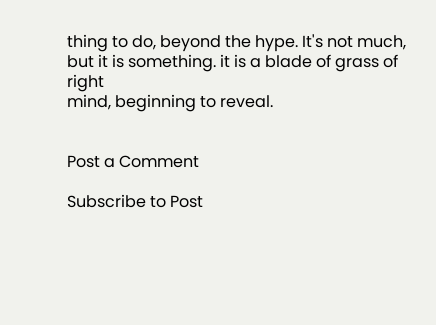thing to do, beyond the hype. It's not much,
but it is something. it is a blade of grass of right
mind, beginning to reveal.


Post a Comment

Subscribe to Post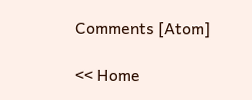Comments [Atom]

<< Home